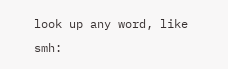look up any word, like smh: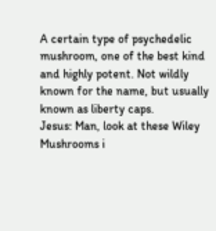A certain type of psychedelic mushroom, one of the best kind and highly potent. Not wildly known for the name, but usually known as liberty caps.
Jesus: Man, look at these Wiley Mushrooms i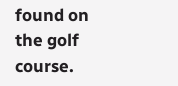found on the golf course.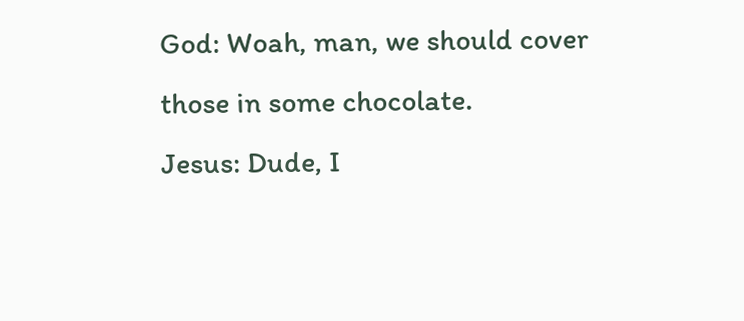God: Woah, man, we should cover those in some chocolate.
Jesus: Dude, I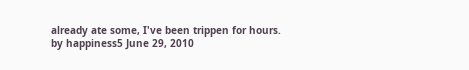already ate some, I've been trippen for hours.
by happiness5 June 29, 2010